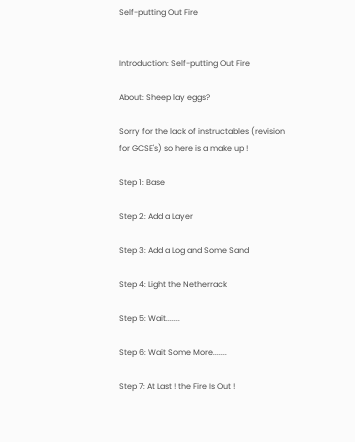Self-putting Out Fire


Introduction: Self-putting Out Fire

About: Sheep lay eggs?

Sorry for the lack of instructables (revision for GCSE's) so here is a make up !

Step 1: Base

Step 2: Add a Layer

Step 3: Add a Log and Some Sand

Step 4: Light the Netherrack

Step 5: Wait.......

Step 6: Wait Some More.......

Step 7: At Last ! the Fire Is Out !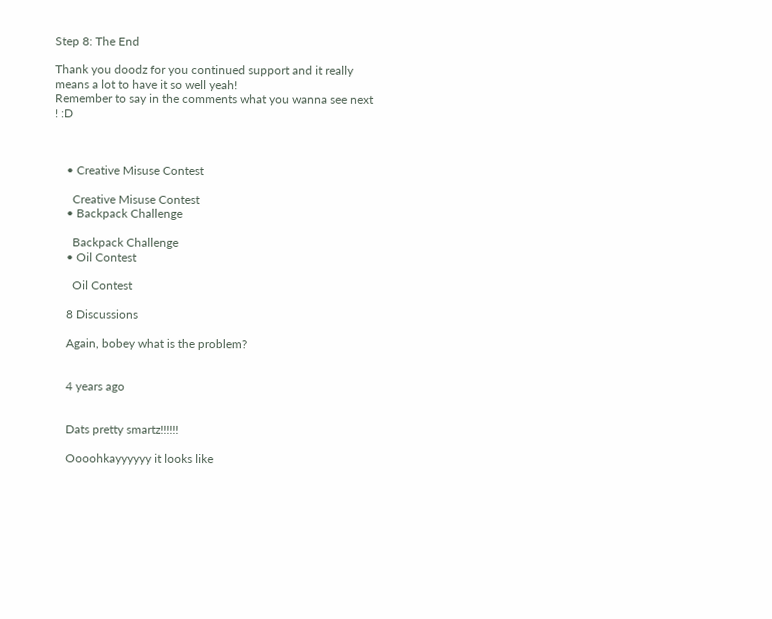Step 8: The End

Thank you doodz for you continued support and it really means a lot to have it so well yeah!
Remember to say in the comments what you wanna see next ! :D



    • Creative Misuse Contest

      Creative Misuse Contest
    • Backpack Challenge

      Backpack Challenge
    • Oil Contest

      Oil Contest

    8 Discussions

    Again, bobey what is the problem?


    4 years ago


    Dats pretty smartz!!!!!!

    Oooohkayyyyyy it looks like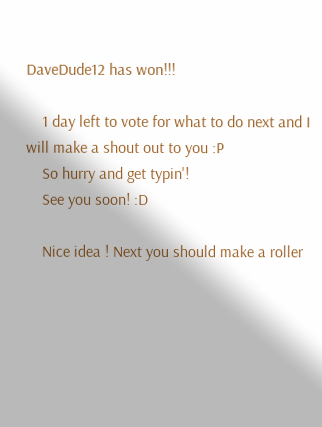DaveDude12 has won!!!

    1 day left to vote for what to do next and I will make a shout out to you :P
    So hurry and get typin'!
    See you soon! :D

    Nice idea ! Next you should make a roller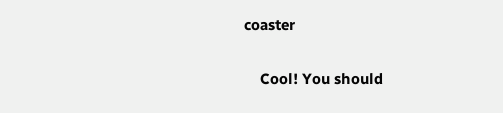coaster

    Cool! You should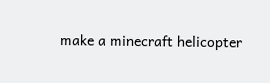make a minecraft helicopter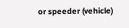or speeder (vehicle)